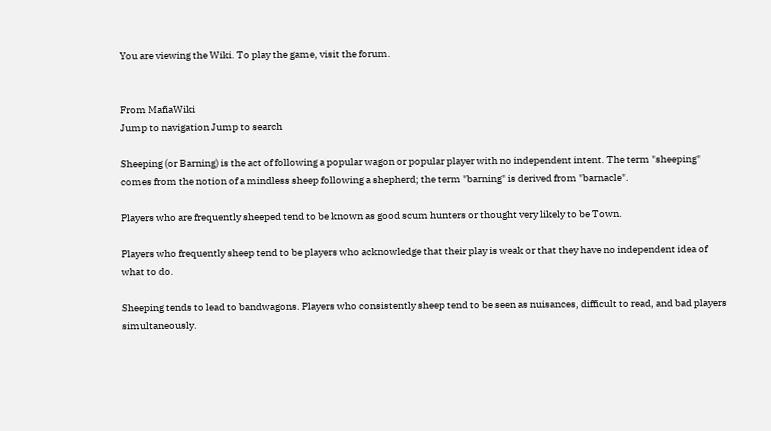You are viewing the Wiki. To play the game, visit the forum.


From MafiaWiki
Jump to navigation Jump to search

Sheeping (or Barning) is the act of following a popular wagon or popular player with no independent intent. The term "sheeping" comes from the notion of a mindless sheep following a shepherd; the term "barning" is derived from "barnacle".

Players who are frequently sheeped tend to be known as good scum hunters or thought very likely to be Town.

Players who frequently sheep tend to be players who acknowledge that their play is weak or that they have no independent idea of what to do.

Sheeping tends to lead to bandwagons. Players who consistently sheep tend to be seen as nuisances, difficult to read, and bad players simultaneously.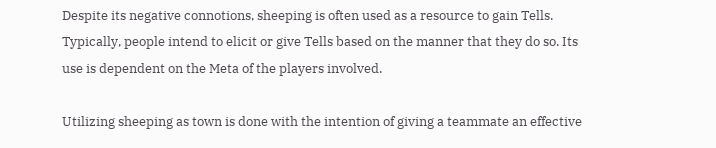Despite its negative connotions, sheeping is often used as a resource to gain Tells. Typically, people intend to elicit or give Tells based on the manner that they do so. Its use is dependent on the Meta of the players involved.

Utilizing sheeping as town is done with the intention of giving a teammate an effective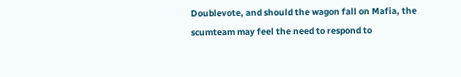Doublevote, and should the wagon fall on Mafia, the scumteam may feel the need to respond to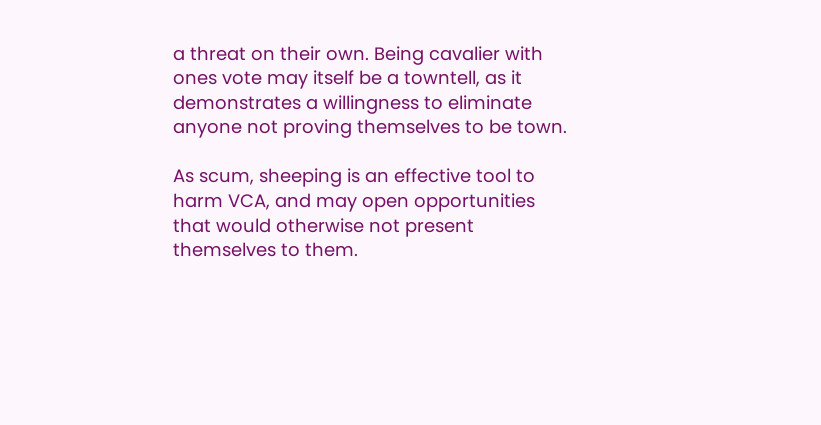a threat on their own. Being cavalier with ones vote may itself be a towntell, as it demonstrates a willingness to eliminate anyone not proving themselves to be town.

As scum, sheeping is an effective tool to harm VCA, and may open opportunities that would otherwise not present themselves to them.